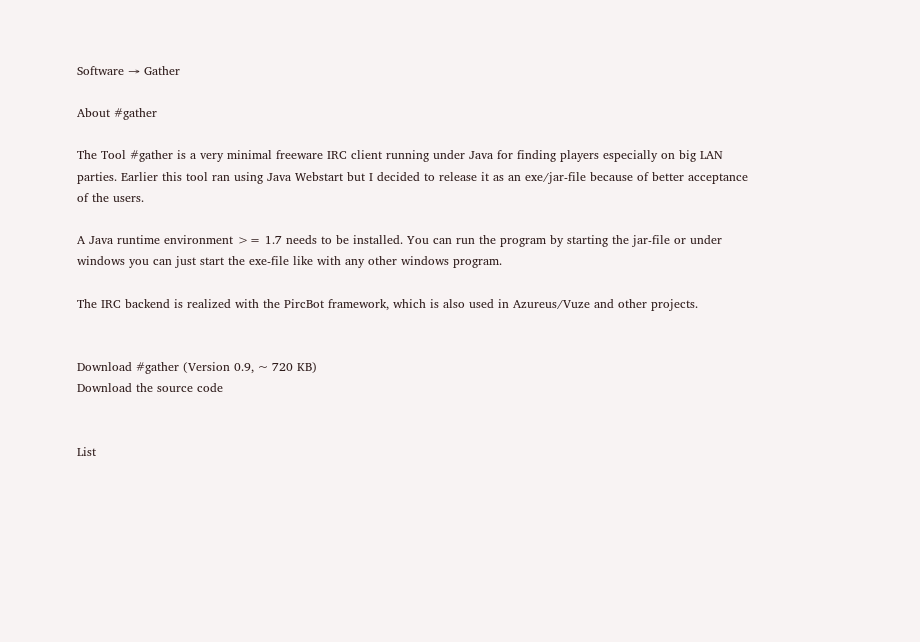Software → Gather

About #gather

The Tool #gather is a very minimal freeware IRC client running under Java for finding players especially on big LAN parties. Earlier this tool ran using Java Webstart but I decided to release it as an exe/jar-file because of better acceptance of the users.

A Java runtime environment >= 1.7 needs to be installed. You can run the program by starting the jar-file or under windows you can just start the exe-file like with any other windows program.

The IRC backend is realized with the PircBot framework, which is also used in Azureus/Vuze and other projects.


Download #gather (Version 0.9, ~ 720 KB)
Download the source code


List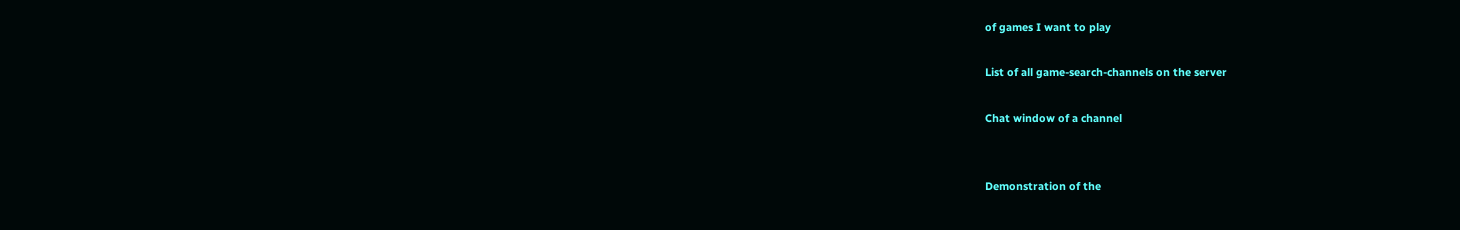of games I want to play

List of all game-search-channels on the server

Chat window of a channel


Demonstration of the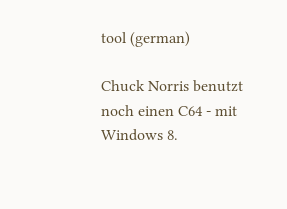tool (german)

Chuck Norris benutzt noch einen C64 - mit Windows 8.